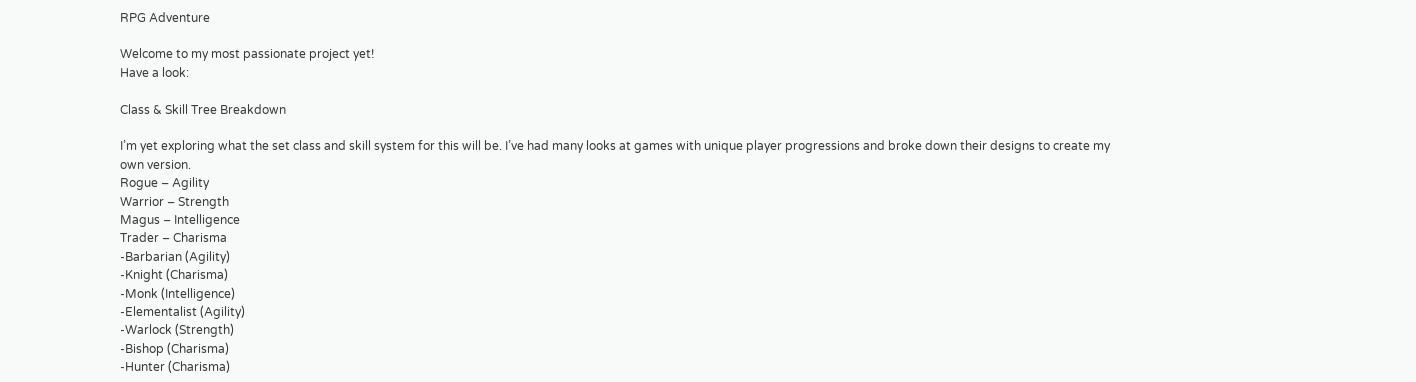RPG Adventure

Welcome to my most passionate project yet!
Have a look:

Class & Skill Tree Breakdown

I’m yet exploring what the set class and skill system for this will be. I’ve had many looks at games with unique player progressions and broke down their designs to create my own version.
Rogue – Agility
Warrior – Strength
Magus – Intelligence
Trader – Charisma
-Barbarian (Agility)
-Knight (Charisma)
-Monk (Intelligence)
-Elementalist (Agility)
-Warlock (Strength)
-Bishop (Charisma)
-Hunter (Charisma)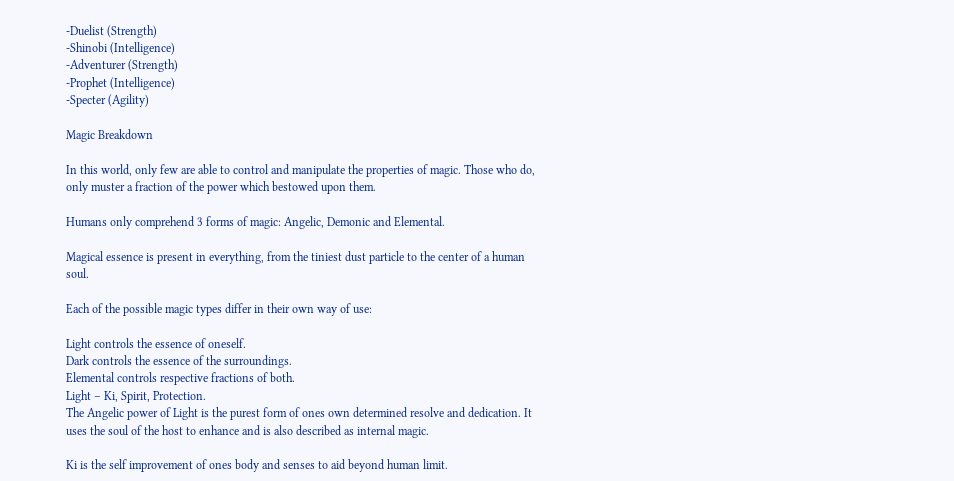-Duelist (Strength)
-Shinobi (Intelligence)
-Adventurer (Strength)
-Prophet (Intelligence)
-Specter (Agility)

Magic Breakdown

In this world, only few are able to control and manipulate the properties of magic. Those who do, only muster a fraction of the power which bestowed upon them.

Humans only comprehend 3 forms of magic: Angelic, Demonic and Elemental.

Magical essence is present in everything, from the tiniest dust particle to the center of a human soul.

Each of the possible magic types differ in their own way of use:

Light controls the essence of oneself.
Dark controls the essence of the surroundings.
Elemental controls respective fractions of both.
Light – Ki, Spirit, Protection.
The Angelic power of Light is the purest form of ones own determined resolve and dedication. It uses the soul of the host to enhance and is also described as internal magic.

Ki is the self improvement of ones body and senses to aid beyond human limit.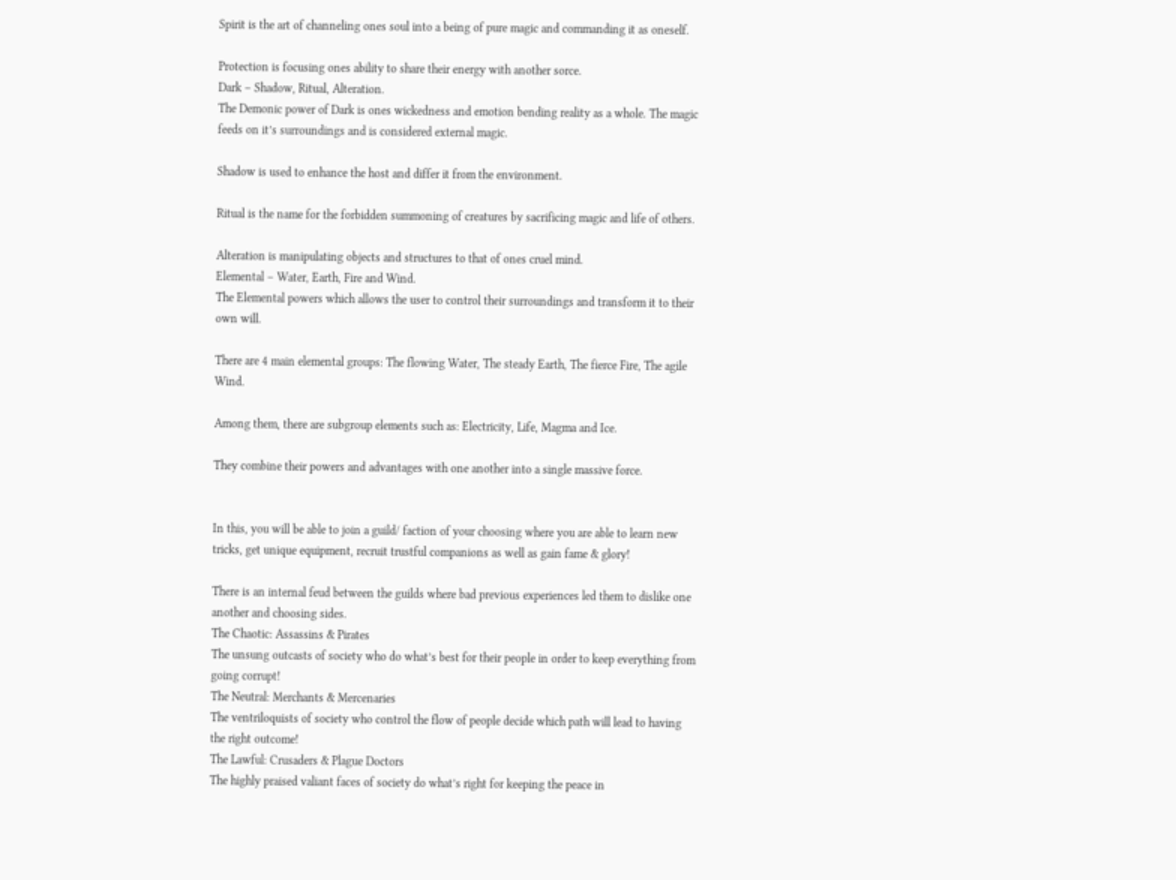Spirit is the art of channeling ones soul into a being of pure magic and commanding it as oneself.

Protection is focusing ones ability to share their energy with another sorce.
Dark – Shadow, Ritual, Alteration.
The Demonic power of Dark is ones wickedness and emotion bending reality as a whole. The magic feeds on it’s surroundings and is considered external magic.

Shadow is used to enhance the host and differ it from the environment.

Ritual is the name for the forbidden summoning of creatures by sacrificing magic and life of others.

Alteration is manipulating objects and structures to that of ones cruel mind.
Elemental – Water, Earth, Fire and Wind.
The Elemental powers which allows the user to control their surroundings and transform it to their own will.

There are 4 main elemental groups: The flowing Water, The steady Earth, The fierce Fire, The agile Wind.

Among them, there are subgroup elements such as: Electricity, Life, Magma and Ice.

They combine their powers and advantages with one another into a single massive force.


In this, you will be able to join a guild/ faction of your choosing where you are able to learn new tricks, get unique equipment, recruit trustful companions as well as gain fame & glory!

There is an internal feud between the guilds where bad previous experiences led them to dislike one another and choosing sides.
The Chaotic: Assassins & Pirates
The unsung outcasts of society who do what’s best for their people in order to keep everything from going corrupt!
The Neutral: Merchants & Mercenaries
The ventriloquists of society who control the flow of people decide which path will lead to having the right outcome!
The Lawful: Crusaders & Plague Doctors
The highly praised valiant faces of society do what’s right for keeping the peace in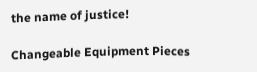the name of justice!

Changeable Equipment Pieces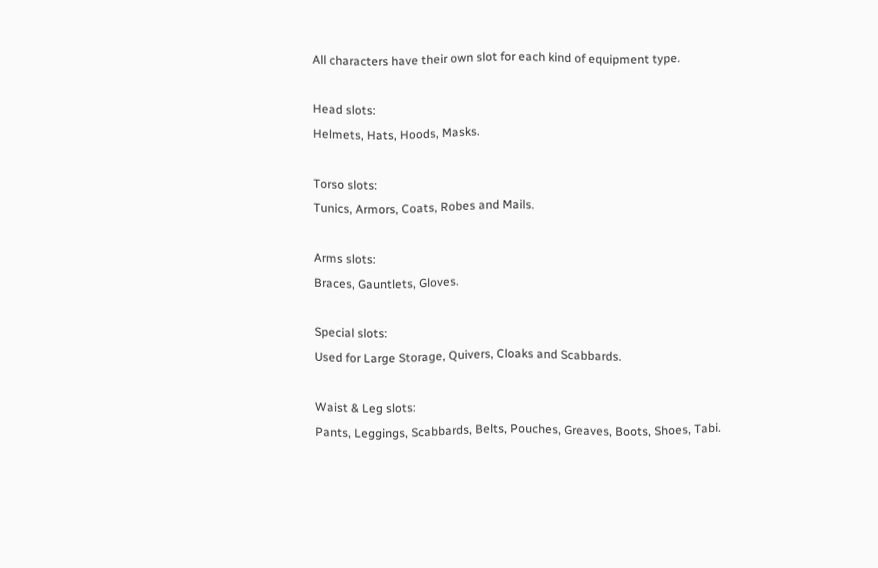All characters have their own slot for each kind of equipment type.

Head slots:
Helmets, Hats, Hoods, Masks.

Torso slots:
Tunics, Armors, Coats, Robes and Mails.

Arms slots:
Braces, Gauntlets, Gloves.

Special slots:
Used for Large Storage, Quivers, Cloaks and Scabbards.

Waist & Leg slots:
Pants, Leggings, Scabbards, Belts, Pouches, Greaves, Boots, Shoes, Tabi.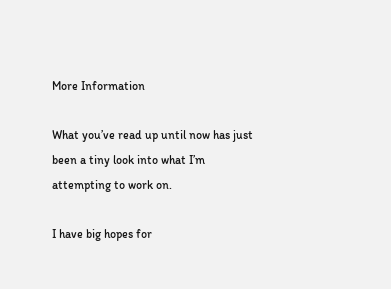More Information

What you’ve read up until now has just been a tiny look into what I’m attempting to work on.

I have big hopes for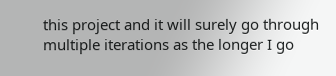this project and it will surely go through multiple iterations as the longer I go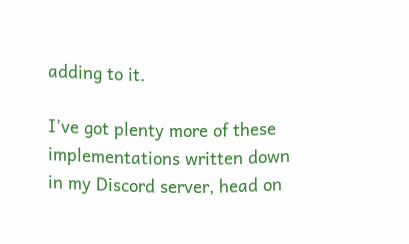adding to it.

I’ve got plenty more of these implementations written down in my Discord server, head on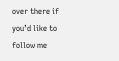over there if you’d like to follow me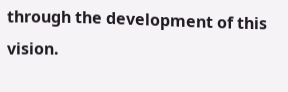through the development of this vision.